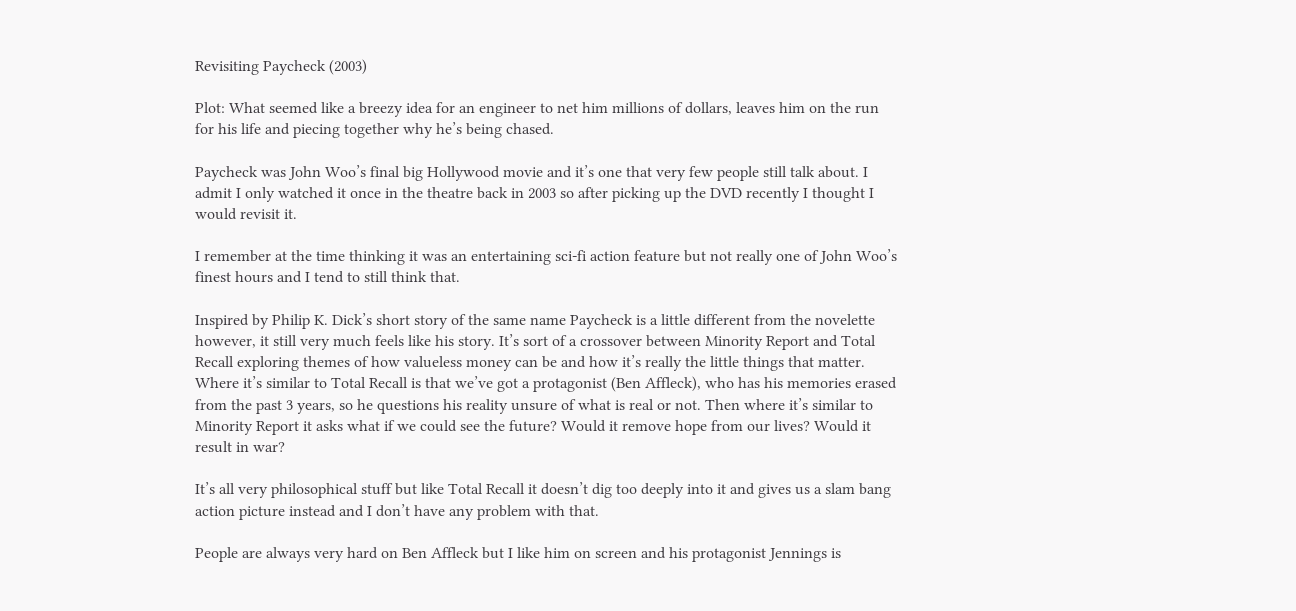Revisiting Paycheck (2003)

Plot: What seemed like a breezy idea for an engineer to net him millions of dollars, leaves him on the run for his life and piecing together why he’s being chased.

Paycheck was John Woo’s final big Hollywood movie and it’s one that very few people still talk about. I admit I only watched it once in the theatre back in 2003 so after picking up the DVD recently I thought I would revisit it.

I remember at the time thinking it was an entertaining sci-fi action feature but not really one of John Woo’s finest hours and I tend to still think that.

Inspired by Philip K. Dick’s short story of the same name Paycheck is a little different from the novelette however, it still very much feels like his story. It’s sort of a crossover between Minority Report and Total Recall exploring themes of how valueless money can be and how it’s really the little things that matter. Where it’s similar to Total Recall is that we’ve got a protagonist (Ben Affleck), who has his memories erased from the past 3 years, so he questions his reality unsure of what is real or not. Then where it’s similar to Minority Report it asks what if we could see the future? Would it remove hope from our lives? Would it result in war?

It’s all very philosophical stuff but like Total Recall it doesn’t dig too deeply into it and gives us a slam bang action picture instead and I don’t have any problem with that.

People are always very hard on Ben Affleck but I like him on screen and his protagonist Jennings is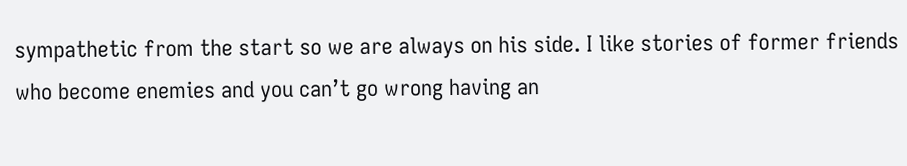sympathetic from the start so we are always on his side. I like stories of former friends who become enemies and you can’t go wrong having an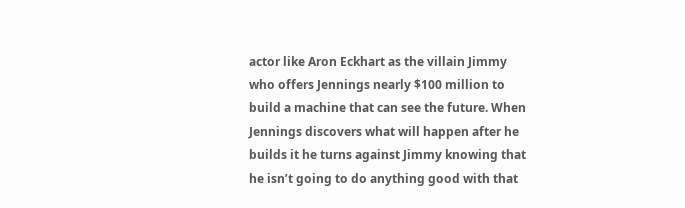actor like Aron Eckhart as the villain Jimmy who offers Jennings nearly $100 million to build a machine that can see the future. When Jennings discovers what will happen after he builds it he turns against Jimmy knowing that he isn’t going to do anything good with that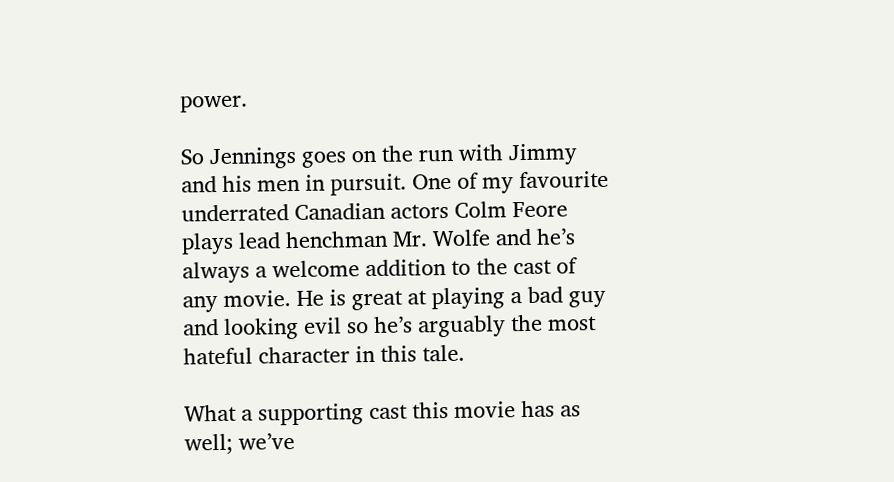power.

So Jennings goes on the run with Jimmy and his men in pursuit. One of my favourite underrated Canadian actors Colm Feore plays lead henchman Mr. Wolfe and he’s always a welcome addition to the cast of any movie. He is great at playing a bad guy and looking evil so he’s arguably the most hateful character in this tale.

What a supporting cast this movie has as well; we’ve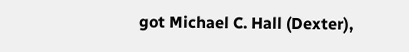got Michael C. Hall (Dexter),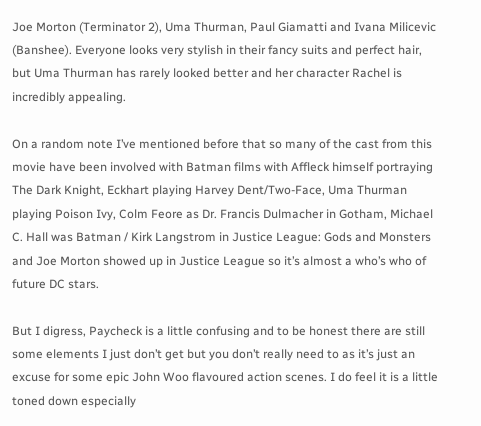Joe Morton (Terminator 2), Uma Thurman, Paul Giamatti and Ivana Milicevic (Banshee). Everyone looks very stylish in their fancy suits and perfect hair, but Uma Thurman has rarely looked better and her character Rachel is incredibly appealing.

On a random note I’ve mentioned before that so many of the cast from this movie have been involved with Batman films with Affleck himself portraying The Dark Knight, Eckhart playing Harvey Dent/Two-Face, Uma Thurman playing Poison Ivy, Colm Feore as Dr. Francis Dulmacher in Gotham, Michael C. Hall was Batman / Kirk Langstrom in Justice League: Gods and Monsters and Joe Morton showed up in Justice League so it’s almost a who’s who of future DC stars.

But I digress, Paycheck is a little confusing and to be honest there are still some elements I just don’t get but you don’t really need to as it’s just an excuse for some epic John Woo flavoured action scenes. I do feel it is a little toned down especially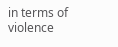in terms of violence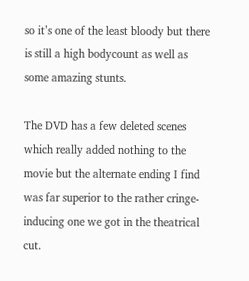so it’s one of the least bloody but there is still a high bodycount as well as some amazing stunts.

The DVD has a few deleted scenes which really added nothing to the movie but the alternate ending I find was far superior to the rather cringe-inducing one we got in the theatrical cut.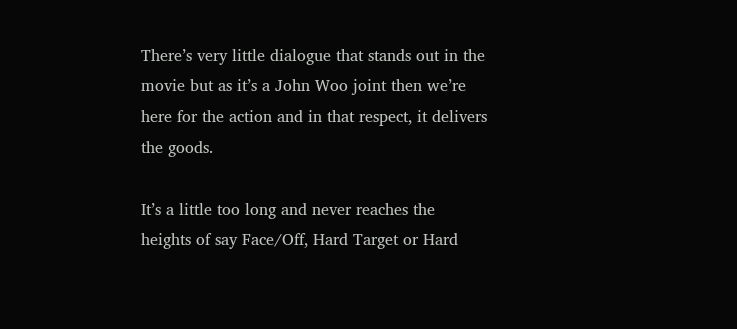There’s very little dialogue that stands out in the movie but as it’s a John Woo joint then we’re here for the action and in that respect, it delivers the goods.

It’s a little too long and never reaches the heights of say Face/Off, Hard Target or Hard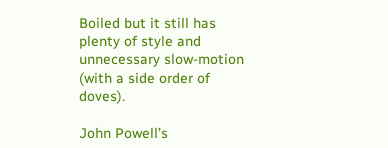Boiled but it still has plenty of style and unnecessary slow-motion (with a side order of doves).

John Powell’s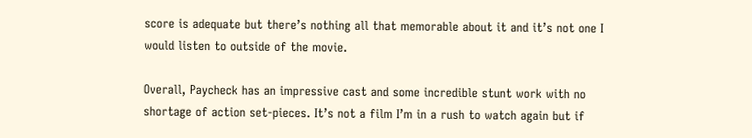score is adequate but there’s nothing all that memorable about it and it’s not one I would listen to outside of the movie.

Overall, Paycheck has an impressive cast and some incredible stunt work with no shortage of action set-pieces. It’s not a film I’m in a rush to watch again but if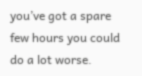you’ve got a spare few hours you could do a lot worse.